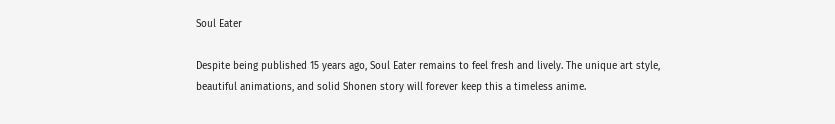Soul Eater

Despite being published 15 years ago, Soul Eater remains to feel fresh and lively. The unique art style, beautiful animations, and solid Shonen story will forever keep this a timeless anime.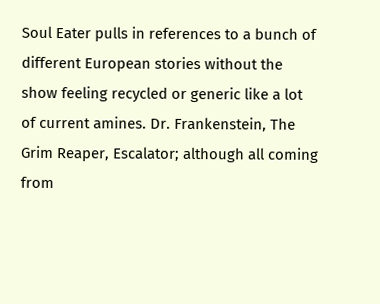Soul Eater pulls in references to a bunch of different European stories without the show feeling recycled or generic like a lot of current amines. Dr. Frankenstein, The Grim Reaper, Escalator; although all coming from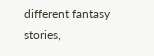different fantasy stories,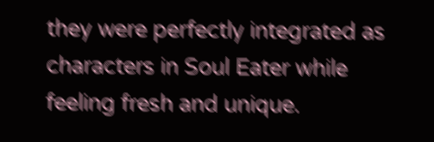they were perfectly integrated as characters in Soul Eater while feeling fresh and unique.